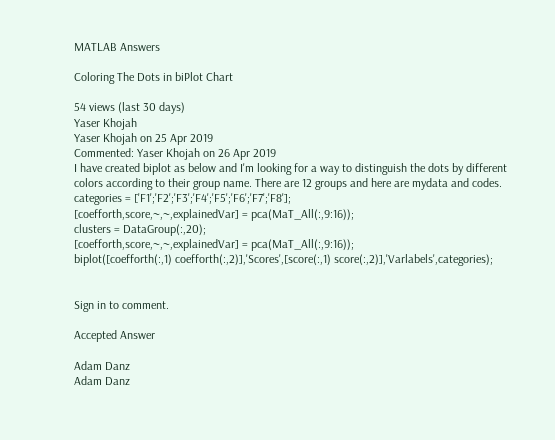MATLAB Answers

Coloring The Dots in biPlot Chart

54 views (last 30 days)
Yaser Khojah
Yaser Khojah on 25 Apr 2019
Commented: Yaser Khojah on 26 Apr 2019
I have created biplot as below and I'm looking for a way to distinguish the dots by different colors according to their group name. There are 12 groups and here are mydata and codes.
categories = ['F1';'F2';'F3';'F4';'F5';'F6';'F7';'F8'];
[coefforth,score,~,~,explainedVar] = pca(MaT_All(:,9:16));
clusters = DataGroup(:,20);
[coefforth,score,~,~,explainedVar] = pca(MaT_All(:,9:16));
biplot([coefforth(:,1) coefforth(:,2)],'Scores',[score(:,1) score(:,2)],'Varlabels',categories);


Sign in to comment.

Accepted Answer

Adam Danz
Adam Danz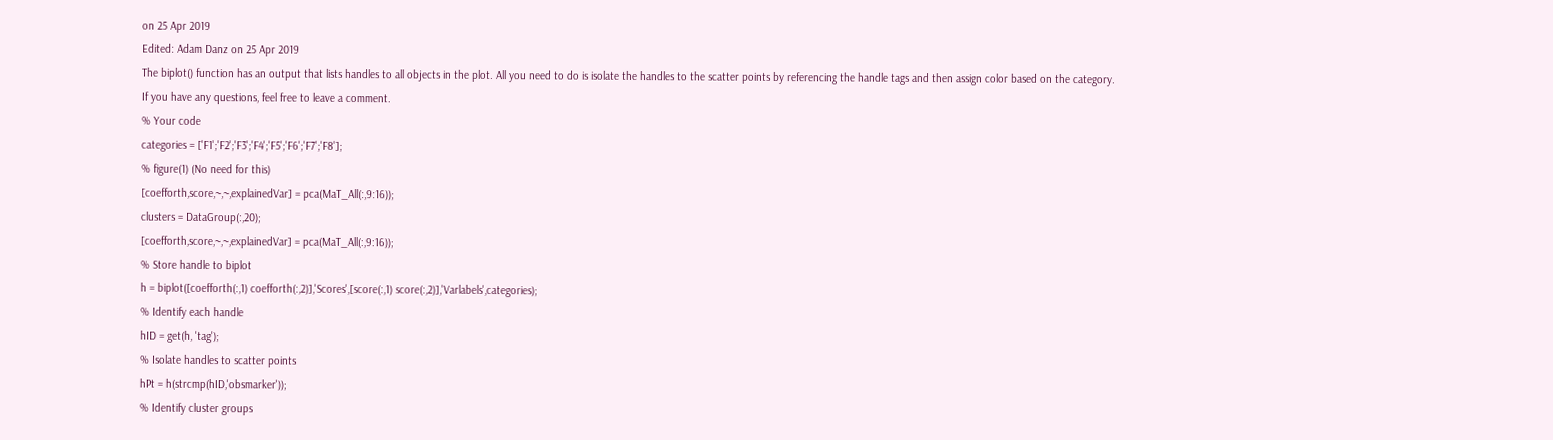on 25 Apr 2019
Edited: Adam Danz on 25 Apr 2019
The biplot() function has an output that lists handles to all objects in the plot. All you need to do is isolate the handles to the scatter points by referencing the handle tags and then assign color based on the category.
If you have any questions, feel free to leave a comment.
% Your code
categories = ['F1';'F2';'F3';'F4';'F5';'F6';'F7';'F8'];
% figure(1) (No need for this)
[coefforth,score,~,~,explainedVar] = pca(MaT_All(:,9:16));
clusters = DataGroup(:,20);
[coefforth,score,~,~,explainedVar] = pca(MaT_All(:,9:16));
% Store handle to biplot
h = biplot([coefforth(:,1) coefforth(:,2)],'Scores',[score(:,1) score(:,2)],'Varlabels',categories);
% Identify each handle
hID = get(h, 'tag');
% Isolate handles to scatter points
hPt = h(strcmp(hID,'obsmarker'));
% Identify cluster groups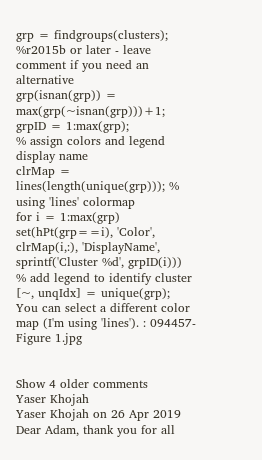grp = findgroups(clusters); %r2015b or later - leave comment if you need an alternative
grp(isnan(grp)) = max(grp(~isnan(grp)))+1;
grpID = 1:max(grp);
% assign colors and legend display name
clrMap = lines(length(unique(grp))); % using 'lines' colormap
for i = 1:max(grp)
set(hPt(grp==i), 'Color', clrMap(i,:), 'DisplayName', sprintf('Cluster %d', grpID(i)))
% add legend to identify cluster
[~, unqIdx] = unique(grp);
You can select a different color map (I'm using 'lines'). : 094457-Figure 1.jpg


Show 4 older comments
Yaser Khojah
Yaser Khojah on 26 Apr 2019
Dear Adam, thank you for all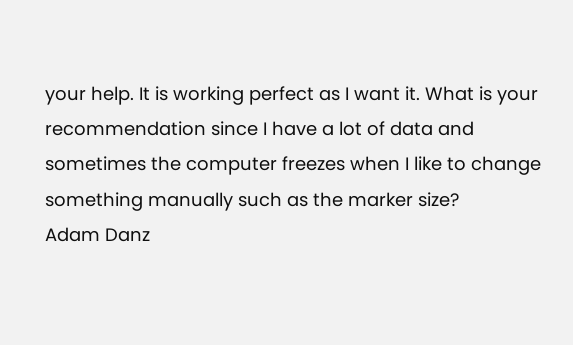your help. It is working perfect as I want it. What is your recommendation since I have a lot of data and sometimes the computer freezes when I like to change something manually such as the marker size?
Adam Danz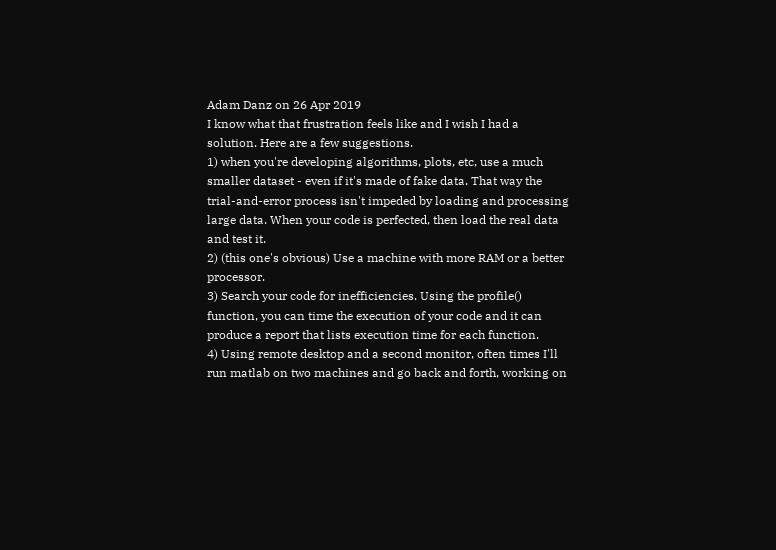Adam Danz on 26 Apr 2019
I know what that frustration feels like and I wish I had a solution. Here are a few suggestions.
1) when you're developing algorithms, plots, etc, use a much smaller dataset - even if it's made of fake data. That way the trial-and-error process isn't impeded by loading and processing large data. When your code is perfected, then load the real data and test it.
2) (this one's obvious) Use a machine with more RAM or a better processor.
3) Search your code for inefficiencies. Using the profile() function, you can time the execution of your code and it can produce a report that lists execution time for each function.
4) Using remote desktop and a second monitor, often times I'll run matlab on two machines and go back and forth, working on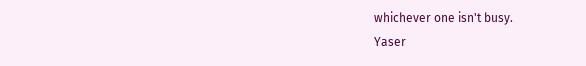whichever one isn't busy.
Yaser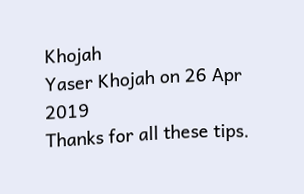Khojah
Yaser Khojah on 26 Apr 2019
Thanks for all these tips.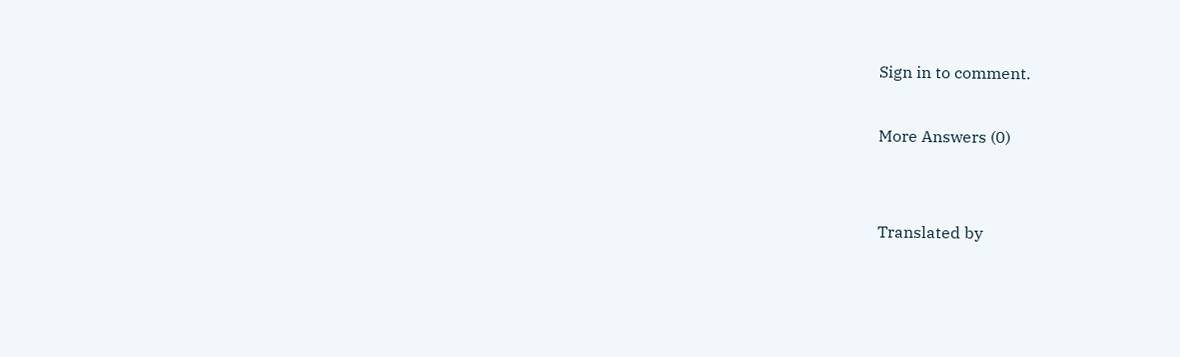Sign in to comment.

More Answers (0)


Translated by